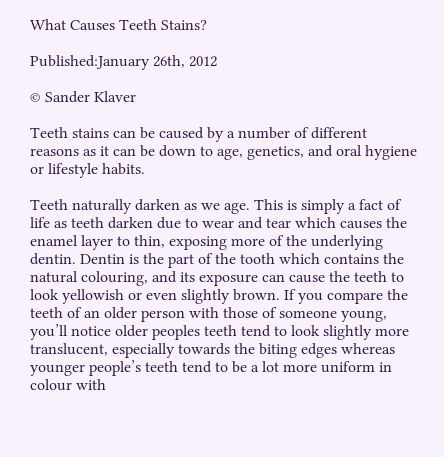What Causes Teeth Stains?

Published:January 26th, 2012

© Sander Klaver

Teeth stains can be caused by a number of different reasons as it can be down to age, genetics, and oral hygiene or lifestyle habits.

Teeth naturally darken as we age. This is simply a fact of life as teeth darken due to wear and tear which causes the enamel layer to thin, exposing more of the underlying dentin. Dentin is the part of the tooth which contains the natural colouring, and its exposure can cause the teeth to look yellowish or even slightly brown. If you compare the teeth of an older person with those of someone young, you’ll notice older peoples teeth tend to look slightly more translucent, especially towards the biting edges whereas younger people’s teeth tend to be a lot more uniform in colour with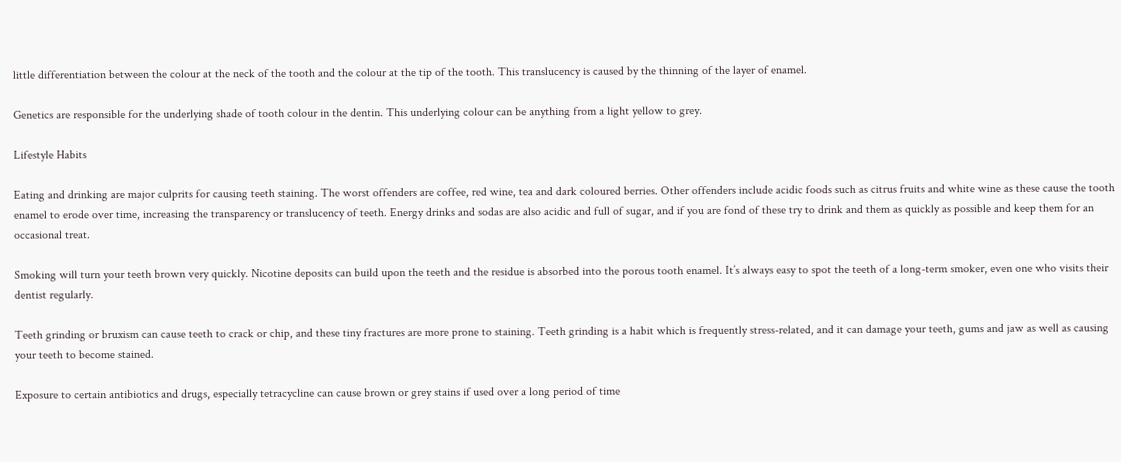little differentiation between the colour at the neck of the tooth and the colour at the tip of the tooth. This translucency is caused by the thinning of the layer of enamel.

Genetics are responsible for the underlying shade of tooth colour in the dentin. This underlying colour can be anything from a light yellow to grey.

Lifestyle Habits

Eating and drinking are major culprits for causing teeth staining. The worst offenders are coffee, red wine, tea and dark coloured berries. Other offenders include acidic foods such as citrus fruits and white wine as these cause the tooth enamel to erode over time, increasing the transparency or translucency of teeth. Energy drinks and sodas are also acidic and full of sugar, and if you are fond of these try to drink and them as quickly as possible and keep them for an occasional treat.

Smoking will turn your teeth brown very quickly. Nicotine deposits can build upon the teeth and the residue is absorbed into the porous tooth enamel. It’s always easy to spot the teeth of a long-term smoker, even one who visits their dentist regularly.

Teeth grinding or bruxism can cause teeth to crack or chip, and these tiny fractures are more prone to staining. Teeth grinding is a habit which is frequently stress-related, and it can damage your teeth, gums and jaw as well as causing your teeth to become stained.

Exposure to certain antibiotics and drugs, especially tetracycline can cause brown or grey stains if used over a long period of time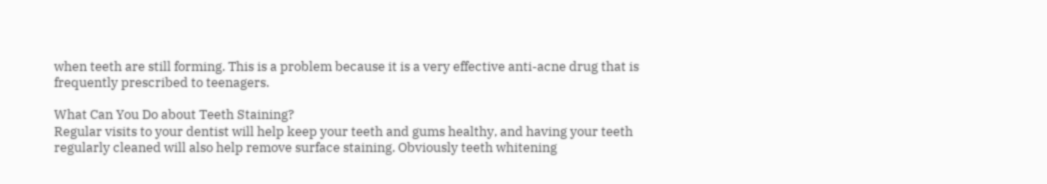when teeth are still forming. This is a problem because it is a very effective anti-acne drug that is frequently prescribed to teenagers.

What Can You Do about Teeth Staining?
Regular visits to your dentist will help keep your teeth and gums healthy, and having your teeth regularly cleaned will also help remove surface staining. Obviously teeth whitening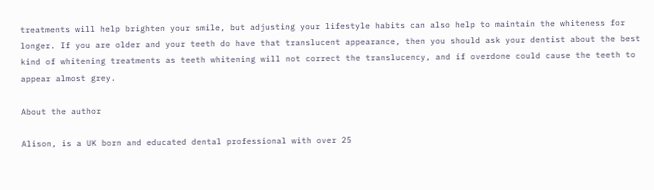treatments will help brighten your smile, but adjusting your lifestyle habits can also help to maintain the whiteness for longer. If you are older and your teeth do have that translucent appearance, then you should ask your dentist about the best kind of whitening treatments as teeth whitening will not correct the translucency, and if overdone could cause the teeth to appear almost grey.

About the author

Alison, is a UK born and educated dental professional with over 25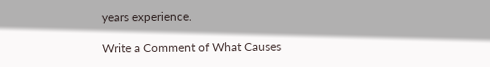years experience.

Write a Comment of What Causes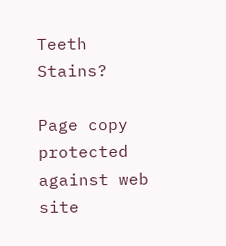Teeth Stains?

Page copy protected against web site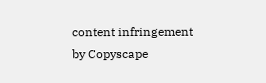content infringement by Copyscape